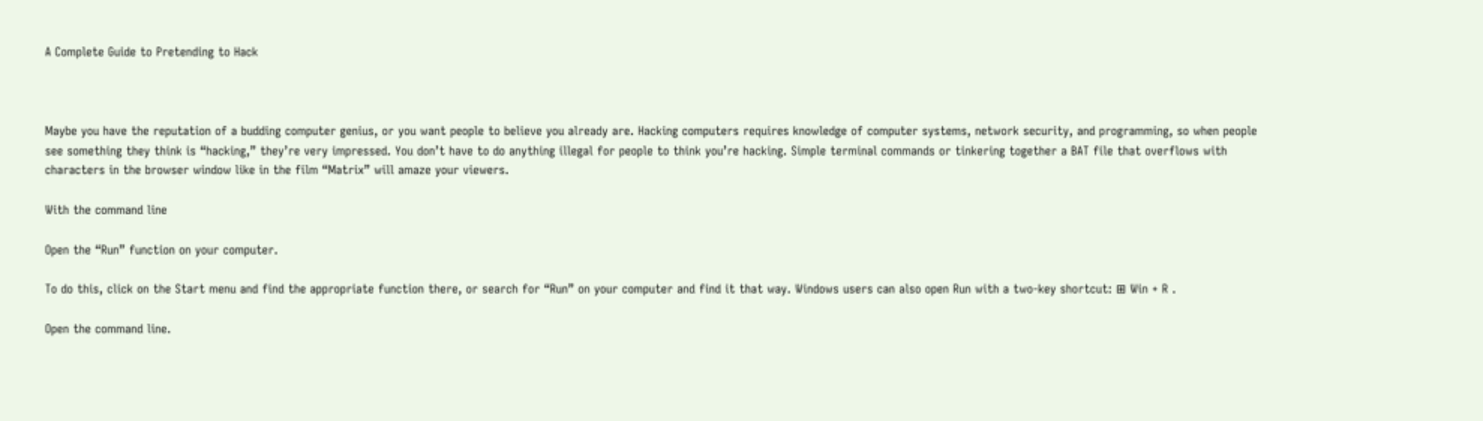A Complete Guide to Pretending to Hack



Maybe you have the reputation of a budding computer genius, or you want people to believe you already are. Hacking computers requires knowledge of computer systems, network security, and programming, so when people see something they think is “hacking,” they’re very impressed. You don’t have to do anything illegal for people to think you’re hacking. Simple terminal commands or tinkering together a BAT file that overflows with characters in the browser window like in the film “Matrix” will amaze your viewers.

With the command line

Open the “Run” function on your computer.

To do this, click on the Start menu and find the appropriate function there, or search for “Run” on your computer and find it that way. Windows users can also open Run with a two-key shortcut: ⊞ Win + R .

Open the command line.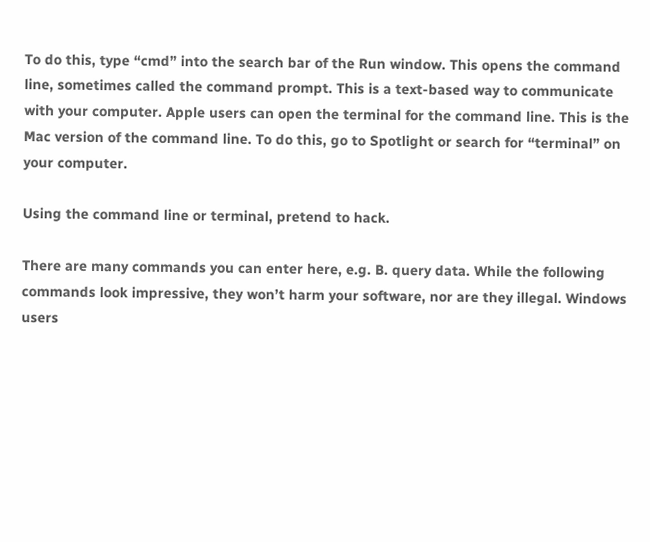To do this, type “cmd” into the search bar of the Run window. This opens the command line, sometimes called the command prompt. This is a text-based way to communicate with your computer. Apple users can open the terminal for the command line. This is the Mac version of the command line. To do this, go to Spotlight or search for “terminal” on your computer.

Using the command line or terminal, pretend to hack.

There are many commands you can enter here, e.g. B. query data. While the following commands look impressive, they won’t harm your software, nor are they illegal. Windows users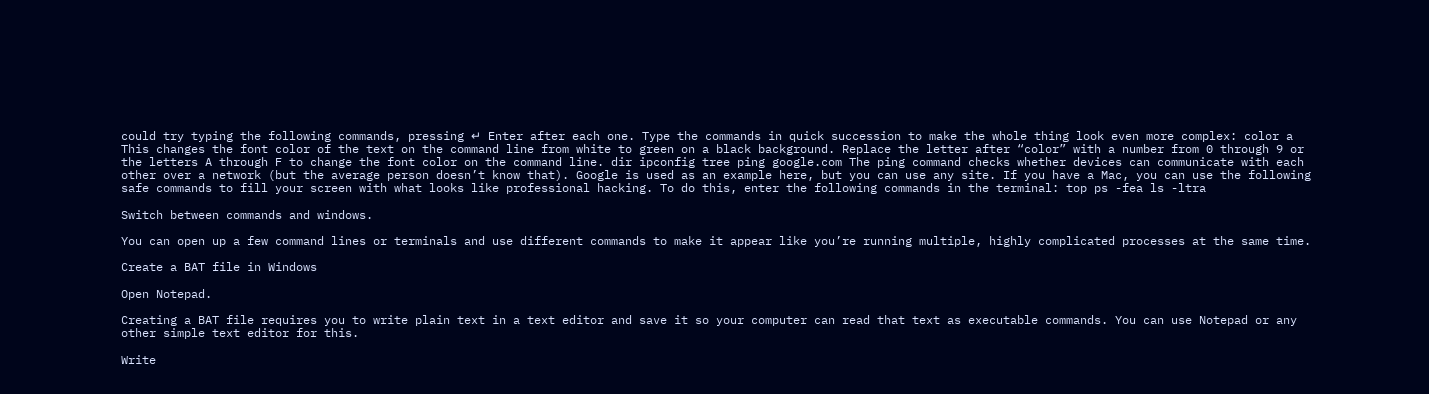could try typing the following commands, pressing ↵ Enter after each one. Type the commands in quick succession to make the whole thing look even more complex: color a This changes the font color of the text on the command line from white to green on a black background. Replace the letter after “color” with a number from 0 through 9 or the letters A through F to change the font color on the command line. dir ipconfig tree ping google.com The ping command checks whether devices can communicate with each other over a network (but the average person doesn’t know that). Google is used as an example here, but you can use any site. If you have a Mac, you can use the following safe commands to fill your screen with what looks like professional hacking. To do this, enter the following commands in the terminal: top ps -fea ls -ltra

Switch between commands and windows.

You can open up a few command lines or terminals and use different commands to make it appear like you’re running multiple, highly complicated processes at the same time.

Create a BAT file in Windows

Open Notepad.

Creating a BAT file requires you to write plain text in a text editor and save it so your computer can read that text as executable commands. You can use Notepad or any other simple text editor for this.

Write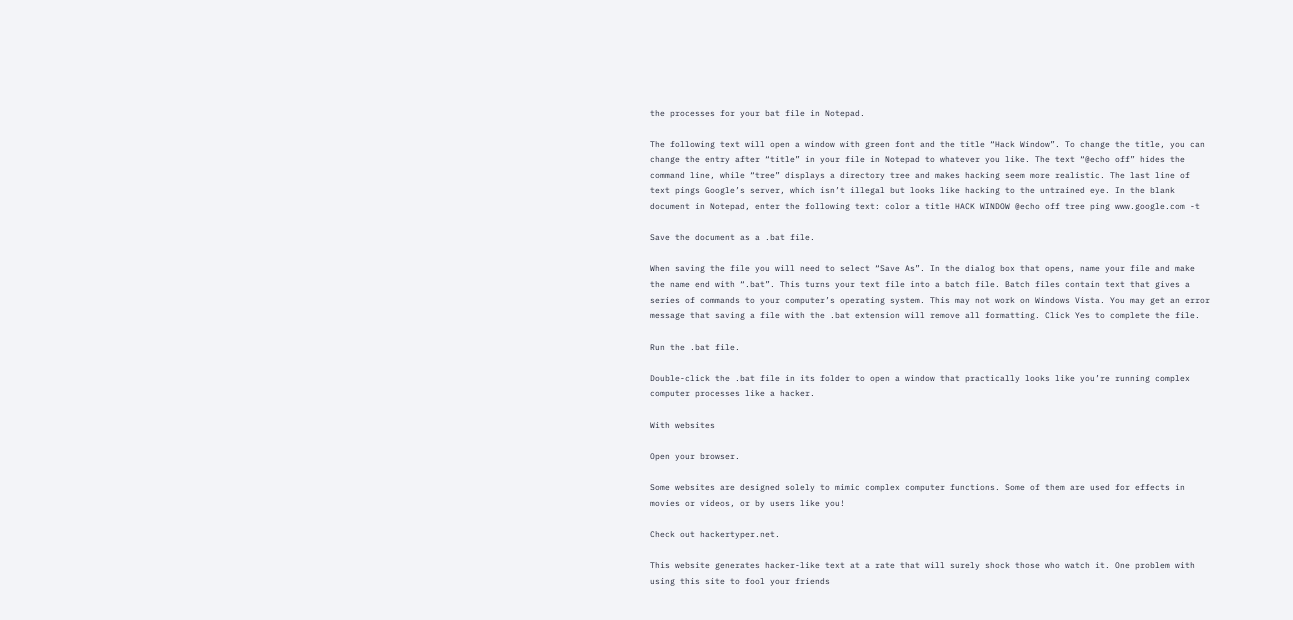the processes for your bat file in Notepad.

The following text will open a window with green font and the title “Hack Window”. To change the title, you can change the entry after “title” in your file in Notepad to whatever you like. The text “@echo off” hides the command line, while “tree” displays a directory tree and makes hacking seem more realistic. The last line of text pings Google’s server, which isn’t illegal but looks like hacking to the untrained eye. In the blank document in Notepad, enter the following text: color a title HACK WINDOW @echo off tree ping www.google.com -t

Save the document as a .bat file.

When saving the file you will need to select “Save As”. In the dialog box that opens, name your file and make the name end with “.bat”. This turns your text file into a batch file. Batch files contain text that gives a series of commands to your computer’s operating system. This may not work on Windows Vista. You may get an error message that saving a file with the .bat extension will remove all formatting. Click Yes to complete the file.

Run the .bat file.

Double-click the .bat file in its folder to open a window that practically looks like you’re running complex computer processes like a hacker.

With websites

Open your browser.

Some websites are designed solely to mimic complex computer functions. Some of them are used for effects in movies or videos, or by users like you!

Check out hackertyper.net.

This website generates hacker-like text at a rate that will surely shock those who watch it. One problem with using this site to fool your friends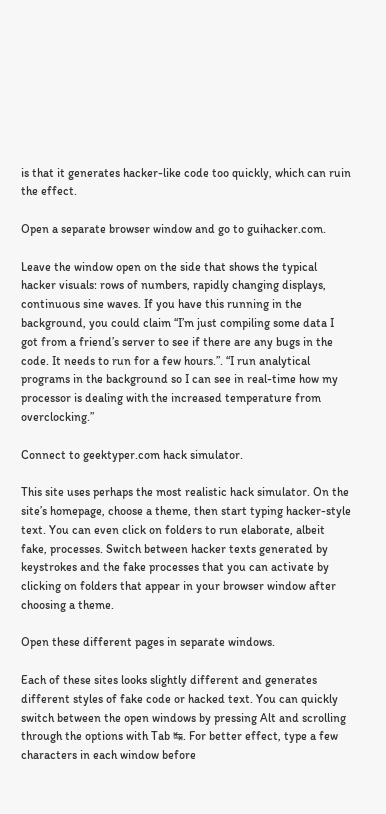is that it generates hacker-like code too quickly, which can ruin the effect.

Open a separate browser window and go to guihacker.com.

Leave the window open on the side that shows the typical hacker visuals: rows of numbers, rapidly changing displays, continuous sine waves. If you have this running in the background, you could claim “I’m just compiling some data I got from a friend’s server to see if there are any bugs in the code. It needs to run for a few hours.”. “I run analytical programs in the background so I can see in real-time how my processor is dealing with the increased temperature from overclocking.”

Connect to geektyper.com hack simulator.

This site uses perhaps the most realistic hack simulator. On the site’s homepage, choose a theme, then start typing hacker-style text. You can even click on folders to run elaborate, albeit fake, processes. Switch between hacker texts generated by keystrokes and the fake processes that you can activate by clicking on folders that appear in your browser window after choosing a theme.

Open these different pages in separate windows.

Each of these sites looks slightly different and generates different styles of fake code or hacked text. You can quickly switch between the open windows by pressing Alt and scrolling through the options with Tab ↹. For better effect, type a few characters in each window before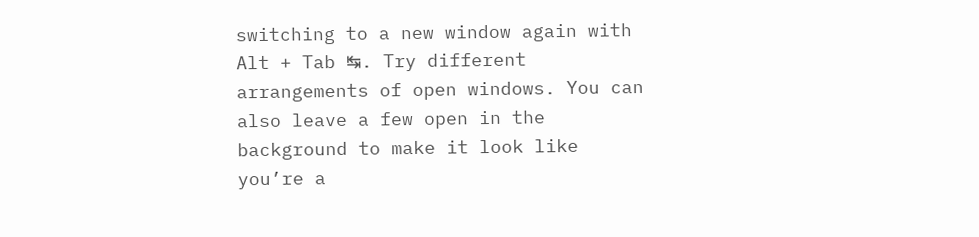switching to a new window again with Alt + Tab ↹. Try different arrangements of open windows. You can also leave a few open in the background to make it look like you’re a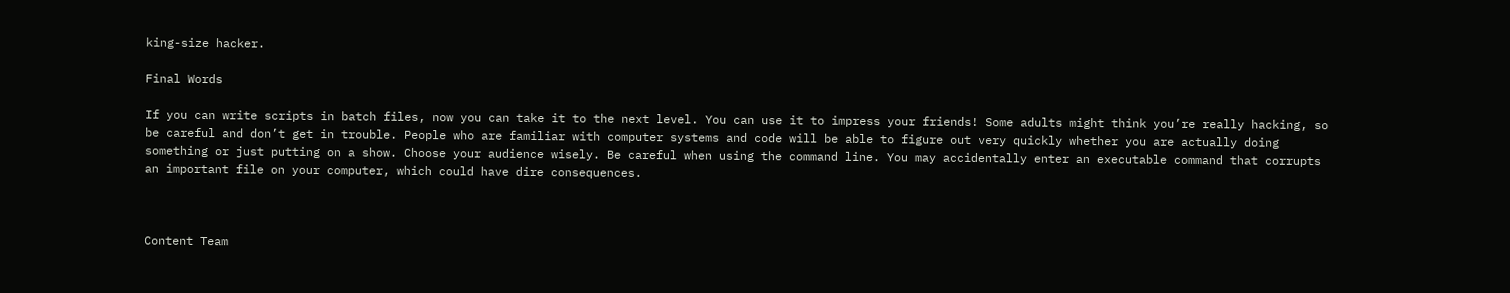king-size hacker.

Final Words

If you can write scripts in batch files, now you can take it to the next level. You can use it to impress your friends! Some adults might think you’re really hacking, so be careful and don’t get in trouble. People who are familiar with computer systems and code will be able to figure out very quickly whether you are actually doing something or just putting on a show. Choose your audience wisely. Be careful when using the command line. You may accidentally enter an executable command that corrupts an important file on your computer, which could have dire consequences.



Content Team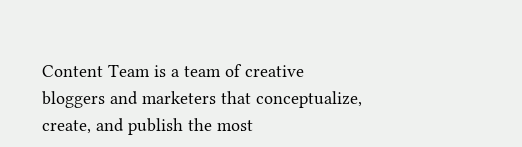Content Team is a team of creative bloggers and marketers that conceptualize, create, and publish the most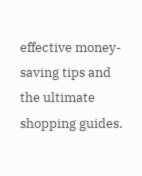effective money-saving tips and the ultimate shopping guides.